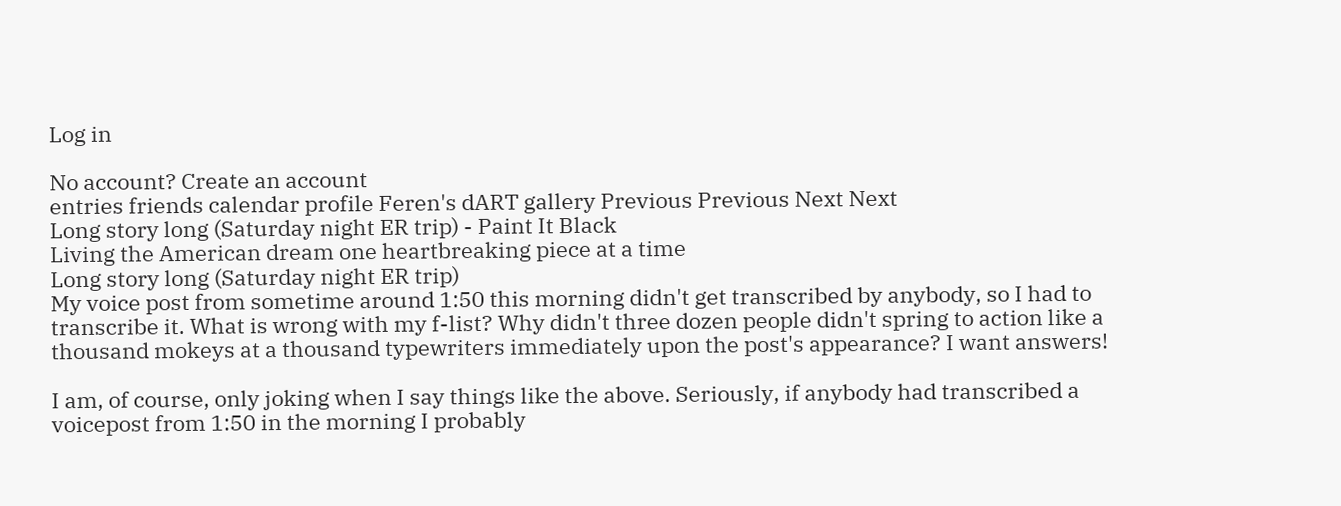Log in

No account? Create an account
entries friends calendar profile Feren's dART gallery Previous Previous Next Next
Long story long (Saturday night ER trip) - Paint It Black
Living the American dream one heartbreaking piece at a time
Long story long (Saturday night ER trip)
My voice post from sometime around 1:50 this morning didn't get transcribed by anybody, so I had to transcribe it. What is wrong with my f-list? Why didn't three dozen people didn't spring to action like a thousand mokeys at a thousand typewriters immediately upon the post's appearance? I want answers!

I am, of course, only joking when I say things like the above. Seriously, if anybody had transcribed a voicepost from 1:50 in the morning I probably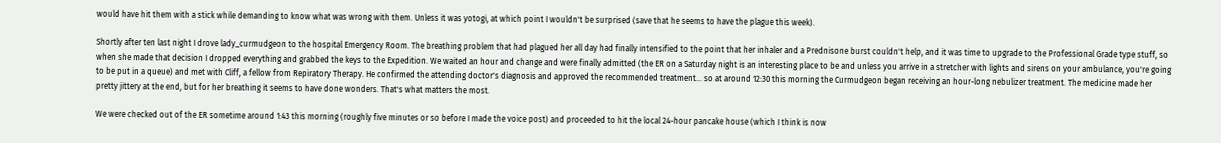would have hit them with a stick while demanding to know what was wrong with them. Unless it was yotogi, at which point I wouldn't be surprised (save that he seems to have the plague this week).

Shortly after ten last night I drove lady_curmudgeon to the hospital Emergency Room. The breathing problem that had plagued her all day had finally intensified to the point that her inhaler and a Prednisone burst couldn't help, and it was time to upgrade to the Professional Grade type stuff, so when she made that decision I dropped everything and grabbed the keys to the Expedition. We waited an hour and change and were finally admitted (the ER on a Saturday night is an interesting place to be and unless you arrive in a stretcher with lights and sirens on your ambulance, you're going to be put in a queue) and met with Cliff, a fellow from Repiratory Therapy. He confirmed the attending doctor's diagnosis and approved the recommended treatment... so at around 12:30 this morning the Curmudgeon began receiving an hour-long nebulizer treatment. The medicine made her pretty jittery at the end, but for her breathing it seems to have done wonders. That's what matters the most.

We were checked out of the ER sometime around 1:43 this morning (roughly five minutes or so before I made the voice post) and proceeded to hit the local 24-hour pancake house (which I think is now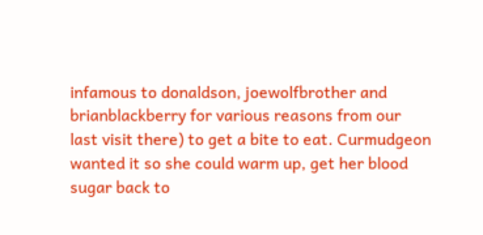infamous to donaldson, joewolfbrother and brianblackberry for various reasons from our last visit there) to get a bite to eat. Curmudgeon wanted it so she could warm up, get her blood sugar back to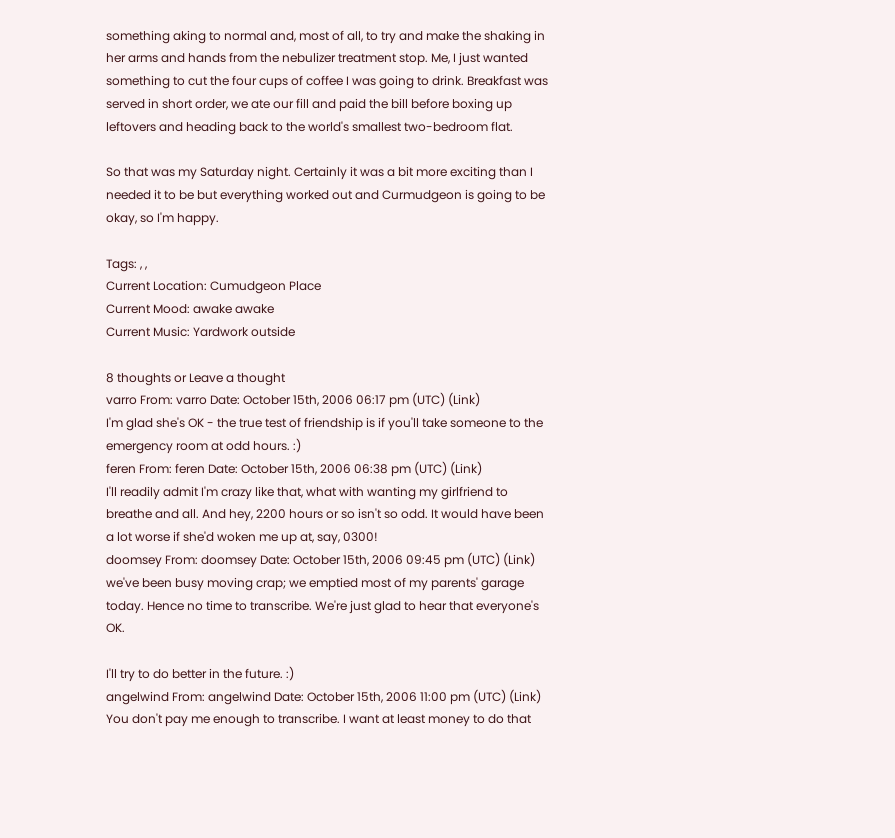something aking to normal and, most of all, to try and make the shaking in her arms and hands from the nebulizer treatment stop. Me, I just wanted something to cut the four cups of coffee I was going to drink. Breakfast was served in short order, we ate our fill and paid the bill before boxing up leftovers and heading back to the world's smallest two-bedroom flat.

So that was my Saturday night. Certainly it was a bit more exciting than I needed it to be but everything worked out and Curmudgeon is going to be okay, so I'm happy.

Tags: , ,
Current Location: Cumudgeon Place
Current Mood: awake awake
Current Music: Yardwork outside

8 thoughts or Leave a thought
varro From: varro Date: October 15th, 2006 06:17 pm (UTC) (Link)
I'm glad she's OK - the true test of friendship is if you'll take someone to the emergency room at odd hours. :)
feren From: feren Date: October 15th, 2006 06:38 pm (UTC) (Link)
I'll readily admit I'm crazy like that, what with wanting my girlfriend to breathe and all. And hey, 2200 hours or so isn't so odd. It would have been a lot worse if she'd woken me up at, say, 0300!
doomsey From: doomsey Date: October 15th, 2006 09:45 pm (UTC) (Link)
we've been busy moving crap; we emptied most of my parents' garage today. Hence no time to transcribe. We're just glad to hear that everyone's OK.

I'll try to do better in the future. :)
angelwind From: angelwind Date: October 15th, 2006 11:00 pm (UTC) (Link)
You don't pay me enough to transcribe. I want at least money to do that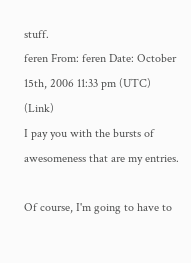stuff.
feren From: feren Date: October 15th, 2006 11:33 pm (UTC) (Link)
I pay you with the bursts of awesomeness that are my entries.

Of course, I'm going to have to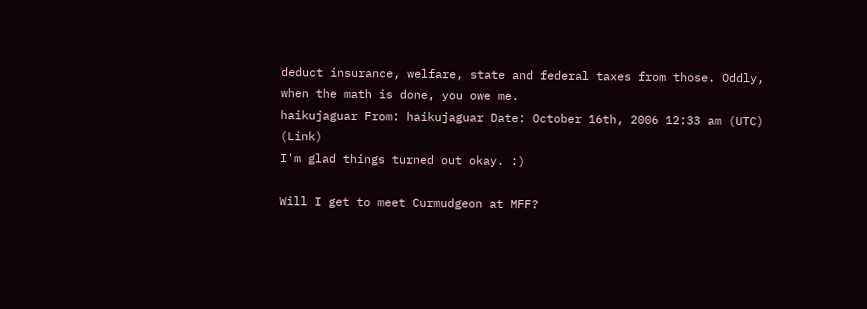deduct insurance, welfare, state and federal taxes from those. Oddly, when the math is done, you owe me.
haikujaguar From: haikujaguar Date: October 16th, 2006 12:33 am (UTC) (Link)
I'm glad things turned out okay. :)

Will I get to meet Curmudgeon at MFF?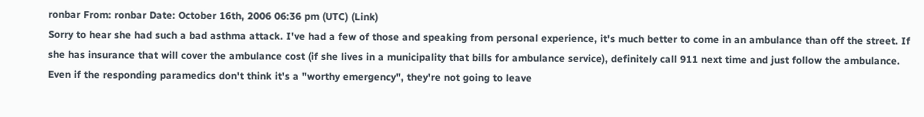ronbar From: ronbar Date: October 16th, 2006 06:36 pm (UTC) (Link)
Sorry to hear she had such a bad asthma attack. I've had a few of those and speaking from personal experience, it's much better to come in an ambulance than off the street. If she has insurance that will cover the ambulance cost (if she lives in a municipality that bills for ambulance service), definitely call 911 next time and just follow the ambulance. Even if the responding paramedics don't think it's a "worthy emergency", they're not going to leave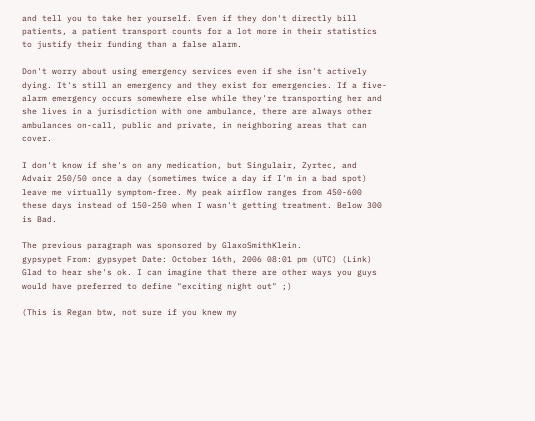and tell you to take her yourself. Even if they don't directly bill patients, a patient transport counts for a lot more in their statistics to justify their funding than a false alarm.

Don't worry about using emergency services even if she isn't actively dying. It's still an emergency and they exist for emergencies. If a five-alarm emergency occurs somewhere else while they're transporting her and she lives in a jurisdiction with one ambulance, there are always other ambulances on-call, public and private, in neighboring areas that can cover.

I don't know if she's on any medication, but Singulair, Zyrtec, and Advair 250/50 once a day (sometimes twice a day if I'm in a bad spot) leave me virtually symptom-free. My peak airflow ranges from 450-600 these days instead of 150-250 when I wasn't getting treatment. Below 300 is Bad.

The previous paragraph was sponsored by GlaxoSmithKlein.
gypsypet From: gypsypet Date: October 16th, 2006 08:01 pm (UTC) (Link)
Glad to hear she's ok. I can imagine that there are other ways you guys would have preferred to define "exciting night out" ;)

(This is Regan btw, not sure if you knew my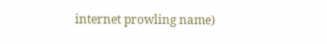internet prowling name)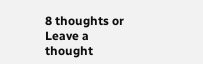8 thoughts or Leave a thought